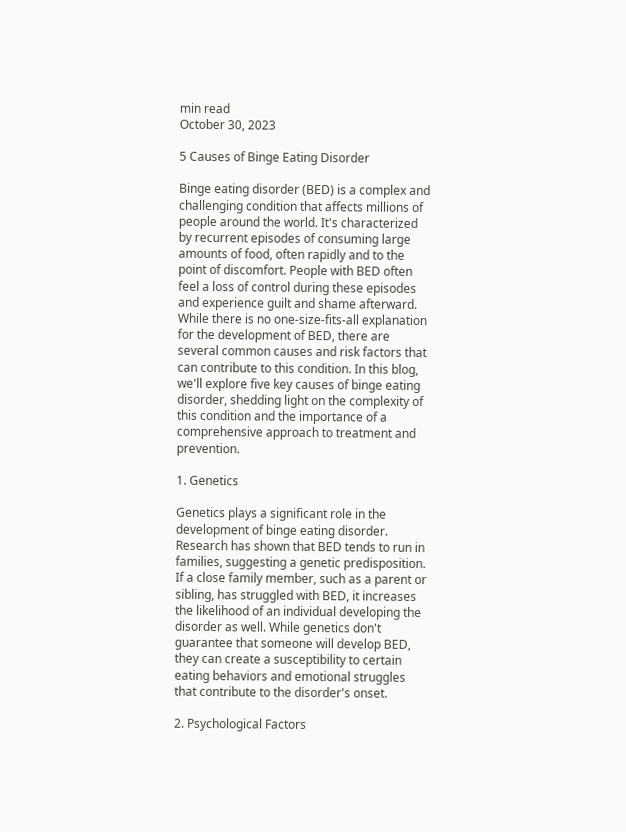min read
October 30, 2023

5 Causes of Binge Eating Disorder

Binge eating disorder (BED) is a complex and challenging condition that affects millions of people around the world. It's characterized by recurrent episodes of consuming large amounts of food, often rapidly and to the point of discomfort. People with BED often feel a loss of control during these episodes and experience guilt and shame afterward. While there is no one-size-fits-all explanation for the development of BED, there are several common causes and risk factors that can contribute to this condition. In this blog, we'll explore five key causes of binge eating disorder, shedding light on the complexity of this condition and the importance of a comprehensive approach to treatment and prevention.

1. Genetics

Genetics plays a significant role in the development of binge eating disorder. Research has shown that BED tends to run in families, suggesting a genetic predisposition. If a close family member, such as a parent or sibling, has struggled with BED, it increases the likelihood of an individual developing the disorder as well. While genetics don't guarantee that someone will develop BED, they can create a susceptibility to certain eating behaviors and emotional struggles that contribute to the disorder's onset.

2. Psychological Factors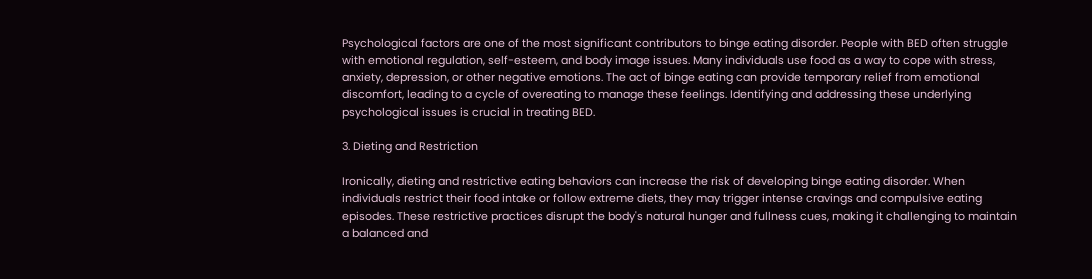Psychological factors are one of the most significant contributors to binge eating disorder. People with BED often struggle with emotional regulation, self-esteem, and body image issues. Many individuals use food as a way to cope with stress, anxiety, depression, or other negative emotions. The act of binge eating can provide temporary relief from emotional discomfort, leading to a cycle of overeating to manage these feelings. Identifying and addressing these underlying psychological issues is crucial in treating BED.

3. Dieting and Restriction

Ironically, dieting and restrictive eating behaviors can increase the risk of developing binge eating disorder. When individuals restrict their food intake or follow extreme diets, they may trigger intense cravings and compulsive eating episodes. These restrictive practices disrupt the body's natural hunger and fullness cues, making it challenging to maintain a balanced and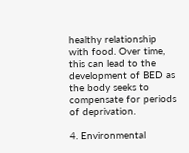healthy relationship with food. Over time, this can lead to the development of BED as the body seeks to compensate for periods of deprivation.

4. Environmental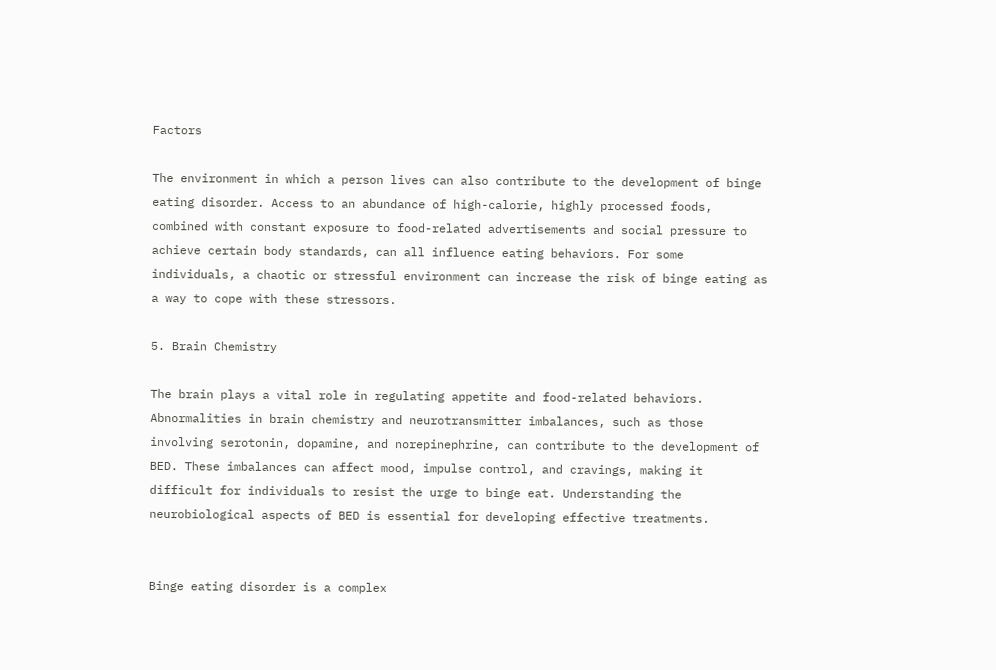Factors

The environment in which a person lives can also contribute to the development of binge eating disorder. Access to an abundance of high-calorie, highly processed foods, combined with constant exposure to food-related advertisements and social pressure to achieve certain body standards, can all influence eating behaviors. For some individuals, a chaotic or stressful environment can increase the risk of binge eating as a way to cope with these stressors.

5. Brain Chemistry

The brain plays a vital role in regulating appetite and food-related behaviors. Abnormalities in brain chemistry and neurotransmitter imbalances, such as those involving serotonin, dopamine, and norepinephrine, can contribute to the development of BED. These imbalances can affect mood, impulse control, and cravings, making it difficult for individuals to resist the urge to binge eat. Understanding the neurobiological aspects of BED is essential for developing effective treatments.


Binge eating disorder is a complex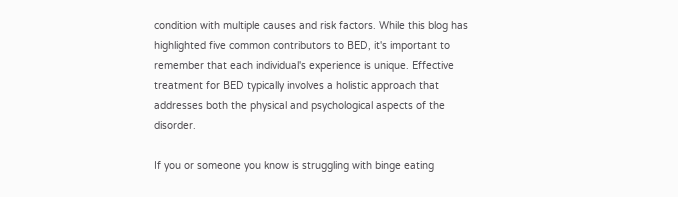condition with multiple causes and risk factors. While this blog has highlighted five common contributors to BED, it's important to remember that each individual's experience is unique. Effective treatment for BED typically involves a holistic approach that addresses both the physical and psychological aspects of the disorder.

If you or someone you know is struggling with binge eating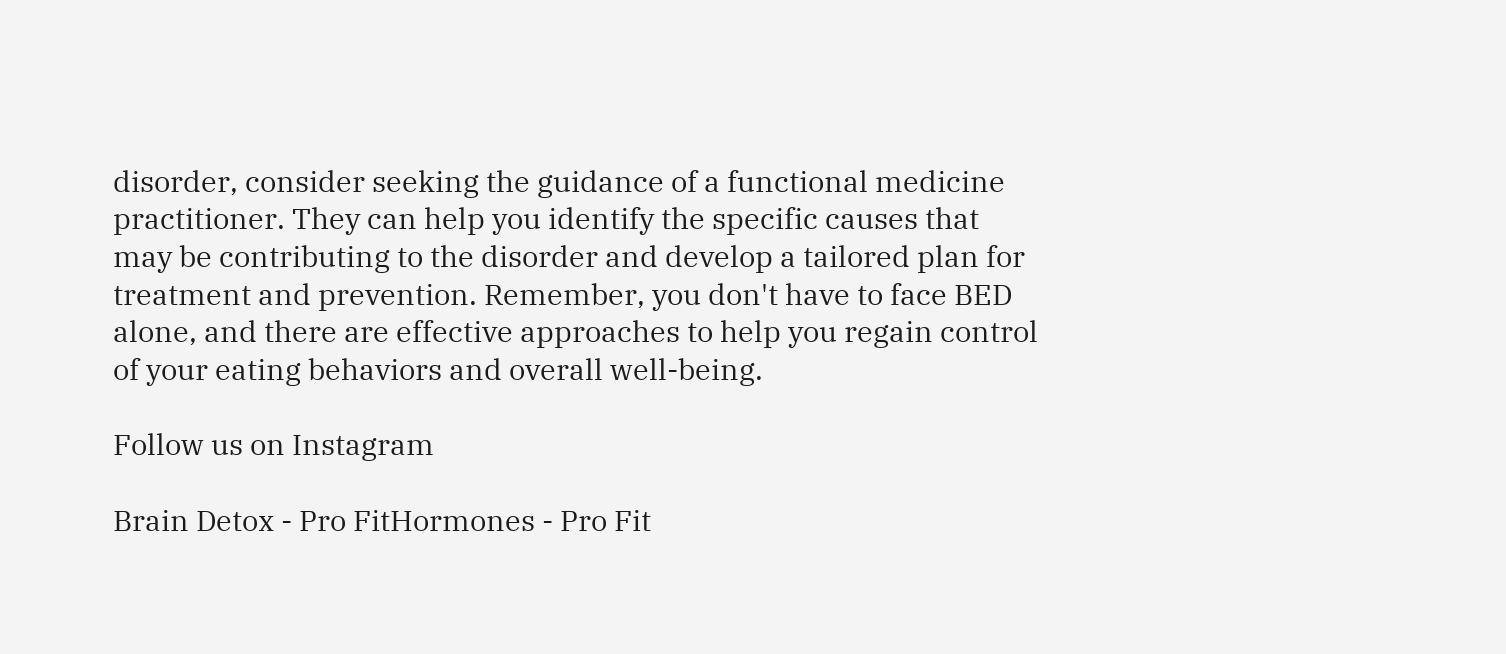disorder, consider seeking the guidance of a functional medicine practitioner. They can help you identify the specific causes that may be contributing to the disorder and develop a tailored plan for treatment and prevention. Remember, you don't have to face BED alone, and there are effective approaches to help you regain control of your eating behaviors and overall well-being.

Follow us on Instagram

Brain Detox - Pro FitHormones - Pro Fit